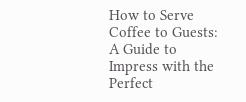How to Serve Coffee to Guests: A Guide to Impress with the Perfect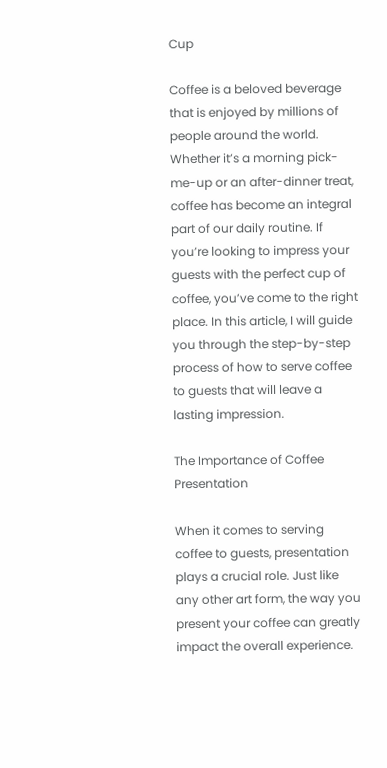Cup

Coffee is a beloved beverage that is enjoyed by millions of people around the world. Whether it’s a morning pick-me-up or an after-dinner treat, coffee has become an integral part of our daily routine. If you’re looking to impress your guests with the perfect cup of coffee, you’ve come to the right place. In this article, I will guide you through the step-by-step process of how to serve coffee to guests that will leave a lasting impression.

The Importance of Coffee Presentation

When it comes to serving coffee to guests, presentation plays a crucial role. Just like any other art form, the way you present your coffee can greatly impact the overall experience.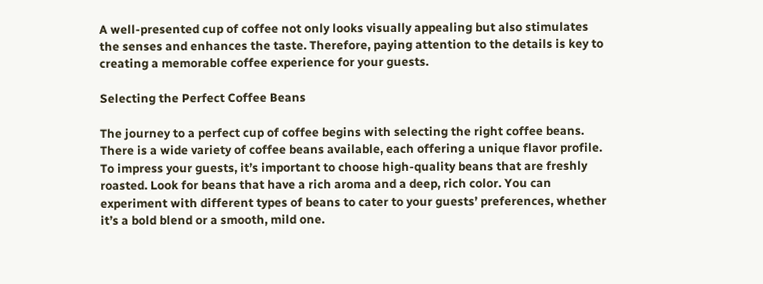A well-presented cup of coffee not only looks visually appealing but also stimulates the senses and enhances the taste. Therefore, paying attention to the details is key to creating a memorable coffee experience for your guests.

Selecting the Perfect Coffee Beans

The journey to a perfect cup of coffee begins with selecting the right coffee beans. There is a wide variety of coffee beans available, each offering a unique flavor profile. To impress your guests, it’s important to choose high-quality beans that are freshly roasted. Look for beans that have a rich aroma and a deep, rich color. You can experiment with different types of beans to cater to your guests’ preferences, whether it’s a bold blend or a smooth, mild one.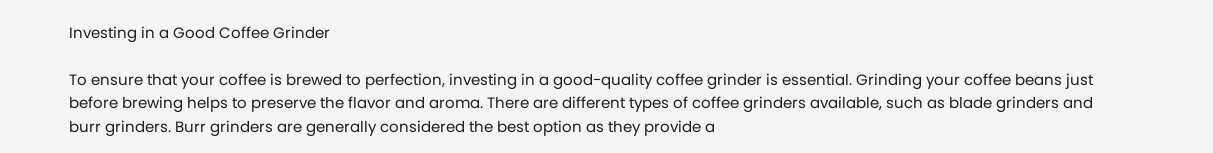Investing in a Good Coffee Grinder

To ensure that your coffee is brewed to perfection, investing in a good-quality coffee grinder is essential. Grinding your coffee beans just before brewing helps to preserve the flavor and aroma. There are different types of coffee grinders available, such as blade grinders and burr grinders. Burr grinders are generally considered the best option as they provide a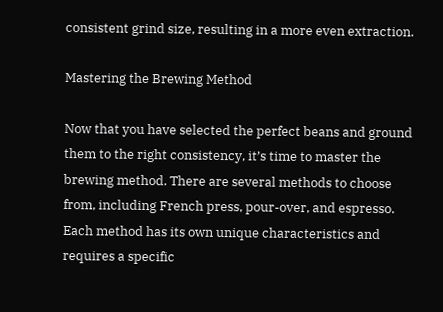consistent grind size, resulting in a more even extraction.

Mastering the Brewing Method

Now that you have selected the perfect beans and ground them to the right consistency, it’s time to master the brewing method. There are several methods to choose from, including French press, pour-over, and espresso. Each method has its own unique characteristics and requires a specific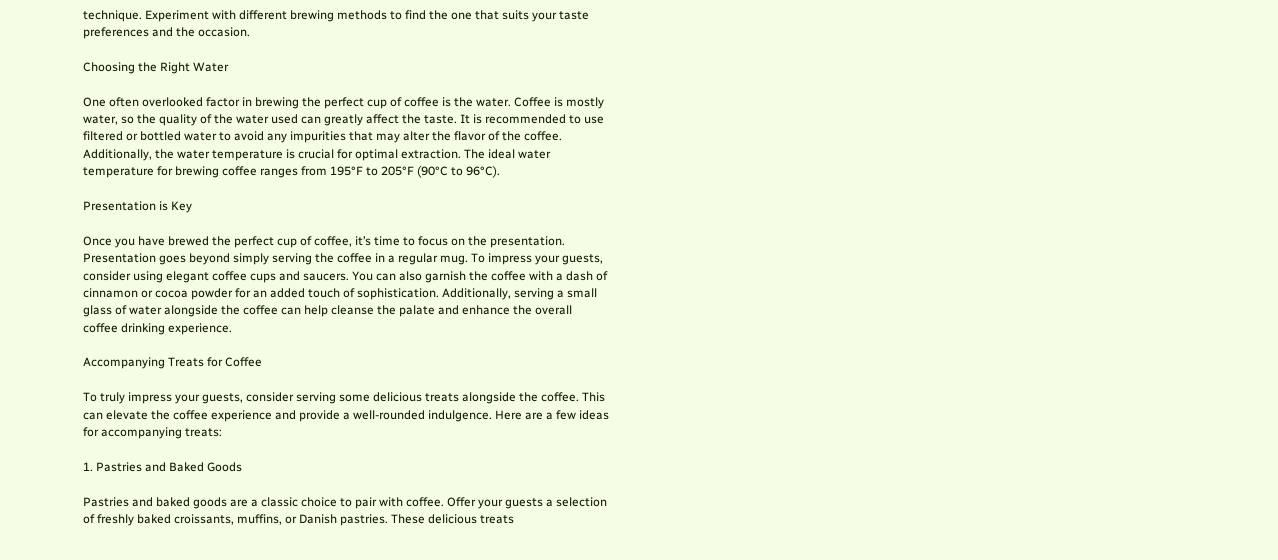technique. Experiment with different brewing methods to find the one that suits your taste preferences and the occasion.

Choosing the Right Water

One often overlooked factor in brewing the perfect cup of coffee is the water. Coffee is mostly water, so the quality of the water used can greatly affect the taste. It is recommended to use filtered or bottled water to avoid any impurities that may alter the flavor of the coffee. Additionally, the water temperature is crucial for optimal extraction. The ideal water temperature for brewing coffee ranges from 195°F to 205°F (90°C to 96°C).

Presentation is Key

Once you have brewed the perfect cup of coffee, it’s time to focus on the presentation. Presentation goes beyond simply serving the coffee in a regular mug. To impress your guests, consider using elegant coffee cups and saucers. You can also garnish the coffee with a dash of cinnamon or cocoa powder for an added touch of sophistication. Additionally, serving a small glass of water alongside the coffee can help cleanse the palate and enhance the overall coffee drinking experience.

Accompanying Treats for Coffee

To truly impress your guests, consider serving some delicious treats alongside the coffee. This can elevate the coffee experience and provide a well-rounded indulgence. Here are a few ideas for accompanying treats:

1. Pastries and Baked Goods

Pastries and baked goods are a classic choice to pair with coffee. Offer your guests a selection of freshly baked croissants, muffins, or Danish pastries. These delicious treats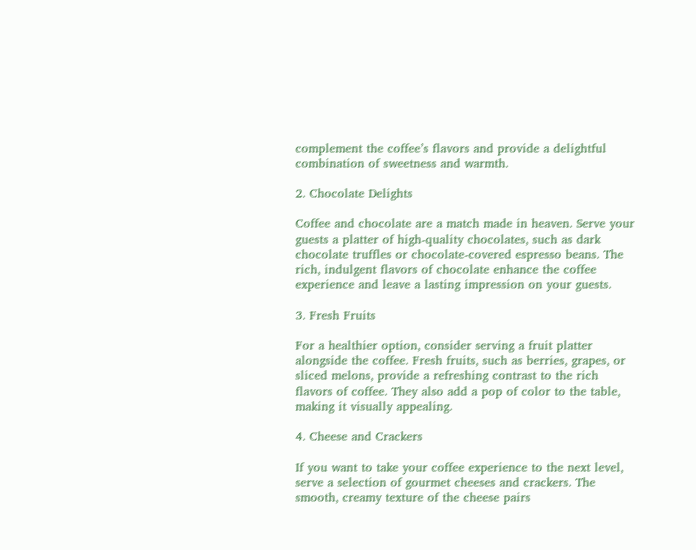complement the coffee’s flavors and provide a delightful combination of sweetness and warmth.

2. Chocolate Delights

Coffee and chocolate are a match made in heaven. Serve your guests a platter of high-quality chocolates, such as dark chocolate truffles or chocolate-covered espresso beans. The rich, indulgent flavors of chocolate enhance the coffee experience and leave a lasting impression on your guests.

3. Fresh Fruits

For a healthier option, consider serving a fruit platter alongside the coffee. Fresh fruits, such as berries, grapes, or sliced melons, provide a refreshing contrast to the rich flavors of coffee. They also add a pop of color to the table, making it visually appealing.

4. Cheese and Crackers

If you want to take your coffee experience to the next level, serve a selection of gourmet cheeses and crackers. The smooth, creamy texture of the cheese pairs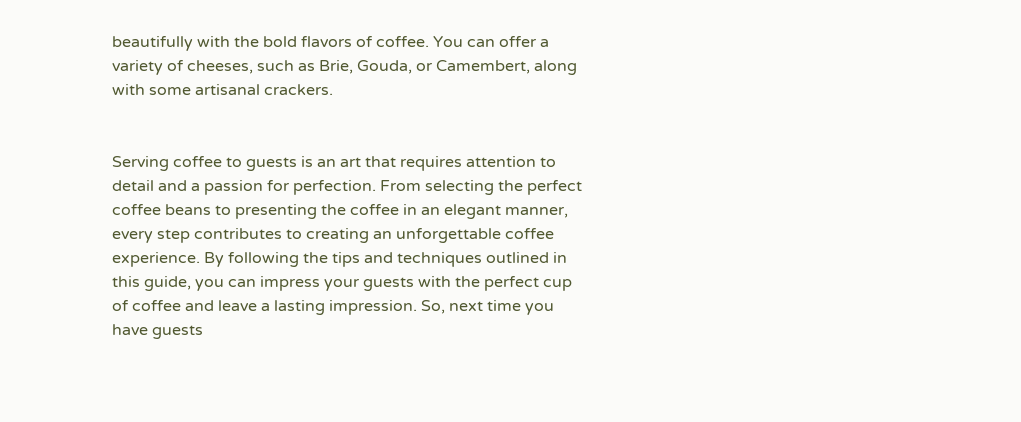beautifully with the bold flavors of coffee. You can offer a variety of cheeses, such as Brie, Gouda, or Camembert, along with some artisanal crackers.


Serving coffee to guests is an art that requires attention to detail and a passion for perfection. From selecting the perfect coffee beans to presenting the coffee in an elegant manner, every step contributes to creating an unforgettable coffee experience. By following the tips and techniques outlined in this guide, you can impress your guests with the perfect cup of coffee and leave a lasting impression. So, next time you have guests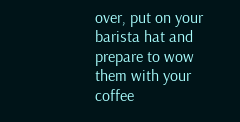over, put on your barista hat and prepare to wow them with your coffee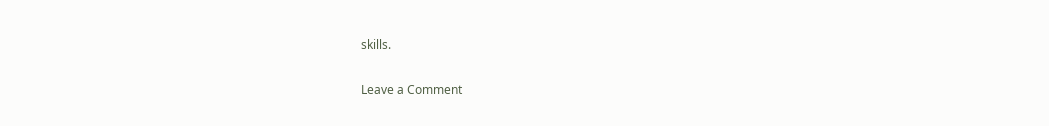skills.

Leave a Comment